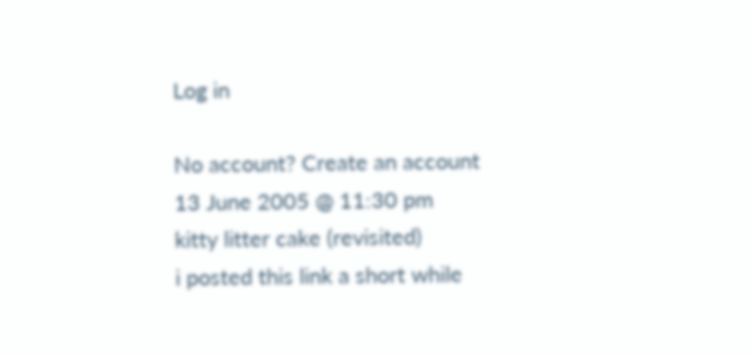Log in

No account? Create an account
13 June 2005 @ 11:30 pm
kitty litter cake (revisited)
i posted this link a short while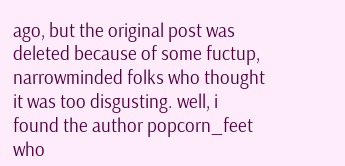ago, but the original post was deleted because of some fuctup, narrowminded folks who thought it was too disgusting. well, i found the author popcorn_feet who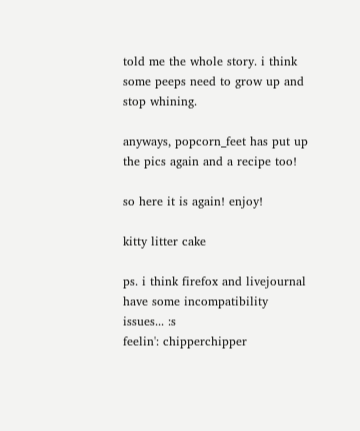told me the whole story. i think some peeps need to grow up and stop whining.

anyways, popcorn_feet has put up the pics again and a recipe too!

so here it is again! enjoy!

kitty litter cake

ps. i think firefox and livejournal have some incompatibility issues... :s
feelin': chipperchipper